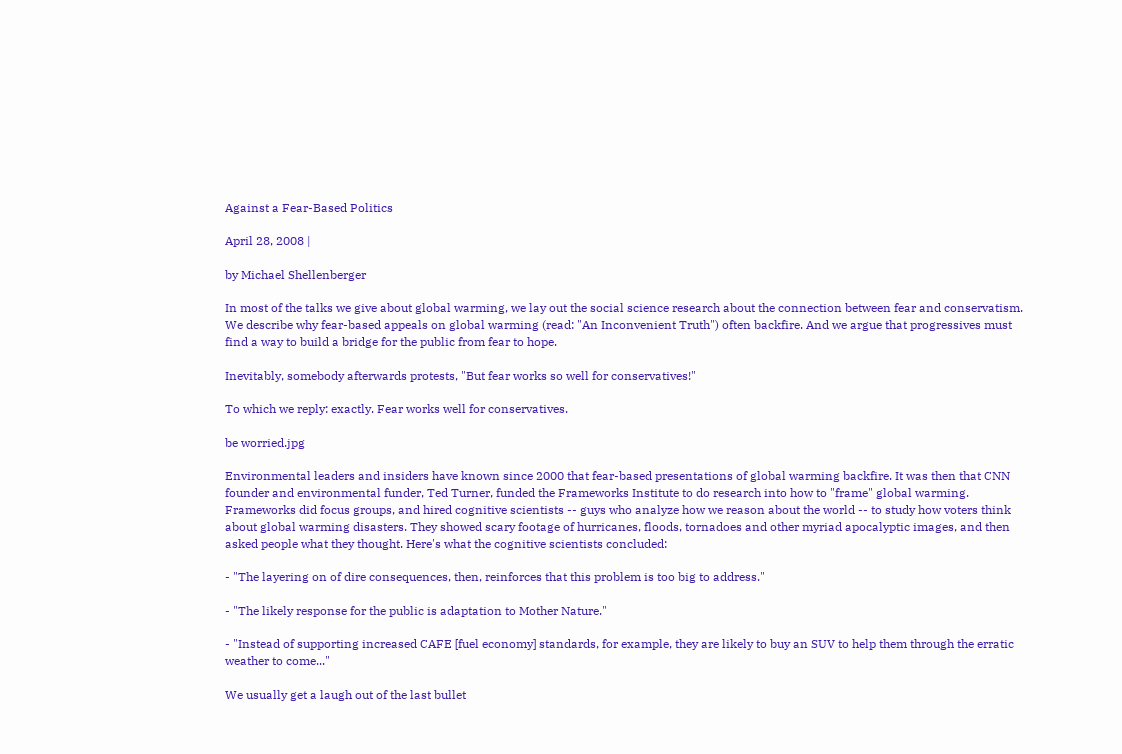Against a Fear-Based Politics

April 28, 2008 |

by Michael Shellenberger

In most of the talks we give about global warming, we lay out the social science research about the connection between fear and conservatism. We describe why fear-based appeals on global warming (read: "An Inconvenient Truth") often backfire. And we argue that progressives must find a way to build a bridge for the public from fear to hope.

Inevitably, somebody afterwards protests, "But fear works so well for conservatives!"

To which we reply: exactly. Fear works well for conservatives.

be worried.jpg

Environmental leaders and insiders have known since 2000 that fear-based presentations of global warming backfire. It was then that CNN founder and environmental funder, Ted Turner, funded the Frameworks Institute to do research into how to "frame" global warming. Frameworks did focus groups, and hired cognitive scientists -- guys who analyze how we reason about the world -- to study how voters think about global warming disasters. They showed scary footage of hurricanes, floods, tornadoes and other myriad apocalyptic images, and then asked people what they thought. Here's what the cognitive scientists concluded:

- "The layering on of dire consequences, then, reinforces that this problem is too big to address."

- "The likely response for the public is adaptation to Mother Nature."

- "Instead of supporting increased CAFE [fuel economy] standards, for example, they are likely to buy an SUV to help them through the erratic weather to come..."

We usually get a laugh out of the last bullet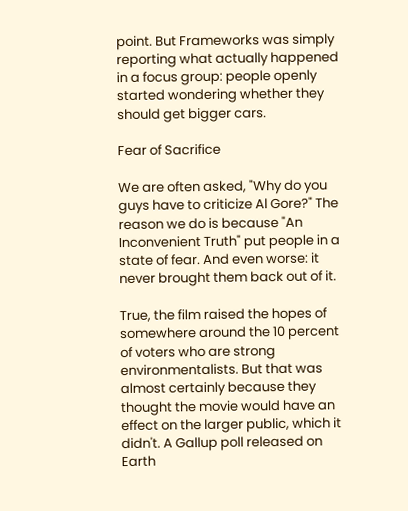point. But Frameworks was simply reporting what actually happened in a focus group: people openly started wondering whether they should get bigger cars.

Fear of Sacrifice

We are often asked, "Why do you guys have to criticize Al Gore?" The reason we do is because "An Inconvenient Truth" put people in a state of fear. And even worse: it never brought them back out of it.

True, the film raised the hopes of somewhere around the 10 percent of voters who are strong environmentalists. But that was almost certainly because they thought the movie would have an effect on the larger public, which it didn't. A Gallup poll released on Earth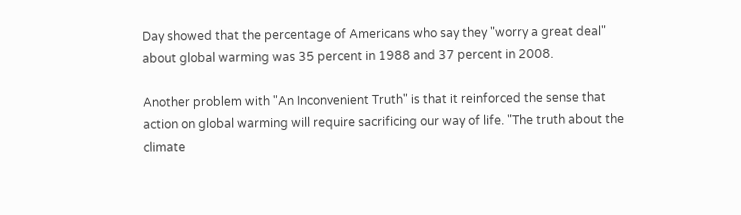Day showed that the percentage of Americans who say they "worry a great deal" about global warming was 35 percent in 1988 and 37 percent in 2008.

Another problem with "An Inconvenient Truth" is that it reinforced the sense that action on global warming will require sacrificing our way of life. "The truth about the climate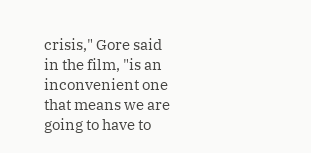crisis," Gore said in the film, "is an inconvenient one that means we are going to have to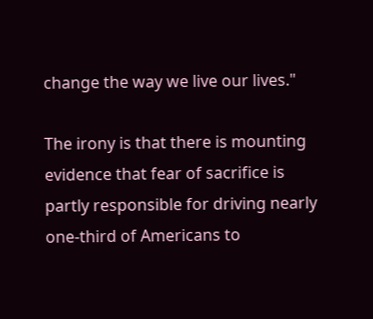change the way we live our lives."

The irony is that there is mounting evidence that fear of sacrifice is partly responsible for driving nearly one-third of Americans to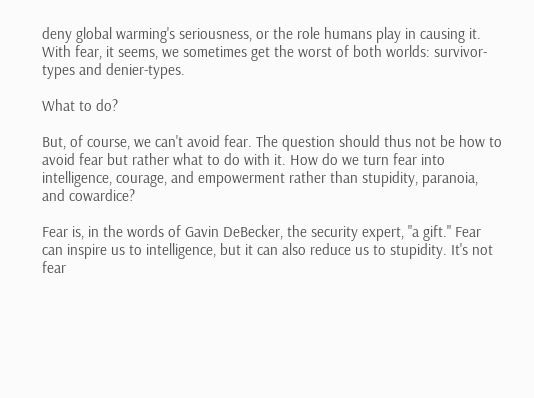deny global warming's seriousness, or the role humans play in causing it. With fear, it seems, we sometimes get the worst of both worlds: survivor-types and denier-types.

What to do?

But, of course, we can't avoid fear. The question should thus not be how to avoid fear but rather what to do with it. How do we turn fear into intelligence, courage, and empowerment rather than stupidity, paranoia, and cowardice?

Fear is, in the words of Gavin DeBecker, the security expert, "a gift." Fear can inspire us to intelligence, but it can also reduce us to stupidity. It's not fear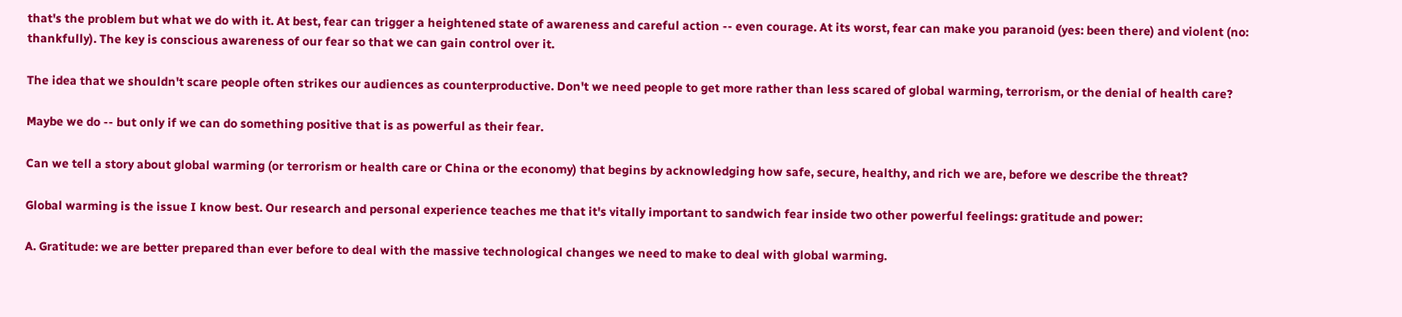that's the problem but what we do with it. At best, fear can trigger a heightened state of awareness and careful action -- even courage. At its worst, fear can make you paranoid (yes: been there) and violent (no: thankfully). The key is conscious awareness of our fear so that we can gain control over it.

The idea that we shouldn't scare people often strikes our audiences as counterproductive. Don't we need people to get more rather than less scared of global warming, terrorism, or the denial of health care?

Maybe we do -- but only if we can do something positive that is as powerful as their fear.

Can we tell a story about global warming (or terrorism or health care or China or the economy) that begins by acknowledging how safe, secure, healthy, and rich we are, before we describe the threat?

Global warming is the issue I know best. Our research and personal experience teaches me that it's vitally important to sandwich fear inside two other powerful feelings: gratitude and power:

A. Gratitude: we are better prepared than ever before to deal with the massive technological changes we need to make to deal with global warming.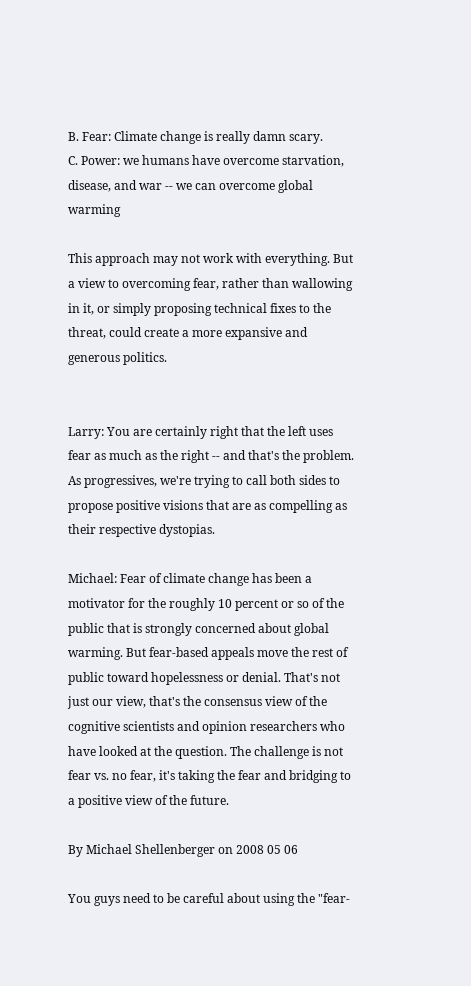B. Fear: Climate change is really damn scary.
C. Power: we humans have overcome starvation, disease, and war -- we can overcome global warming

This approach may not work with everything. But a view to overcoming fear, rather than wallowing in it, or simply proposing technical fixes to the threat, could create a more expansive and generous politics.


Larry: You are certainly right that the left uses fear as much as the right -- and that's the problem. As progressives, we're trying to call both sides to propose positive visions that are as compelling as their respective dystopias.

Michael: Fear of climate change has been a motivator for the roughly 10 percent or so of the public that is strongly concerned about global warming. But fear-based appeals move the rest of public toward hopelessness or denial. That's not just our view, that's the consensus view of the cognitive scientists and opinion researchers who have looked at the question. The challenge is not fear vs. no fear, it's taking the fear and bridging to a positive view of the future.

By Michael Shellenberger on 2008 05 06

You guys need to be careful about using the "fear-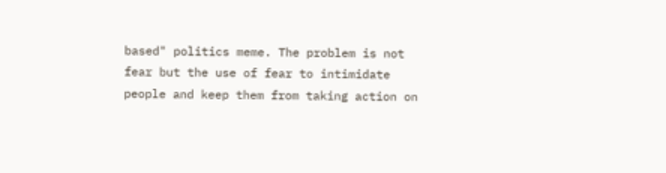based" politics meme. The problem is not fear but the use of fear to intimidate people and keep them from taking action on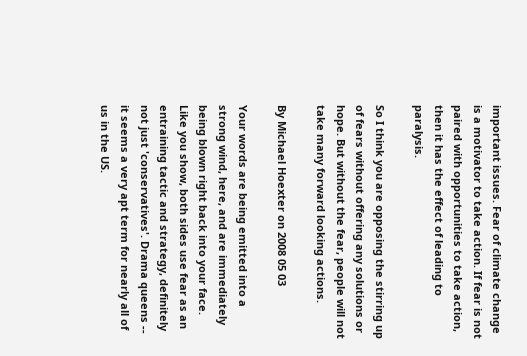important issues. Fear of climate change is a motivator to take action. If fear is not paired with opportunities to take action, then it has the effect of leading to paralysis.

So I think you are opposing the stirring up of fears without offering any solutions or hope. But without the fear, people will not take many forward looking actions.

By Michael Hoexter on 2008 05 03

Your words are being emitted into a strong wind, here, and are immediately being blown right back into your face. Like you show, both sides use fear as an entraining tactic and strategy, definitely not just 'conservatives'. Drama queens -- it seems a very apt term for nearly all of us in the US.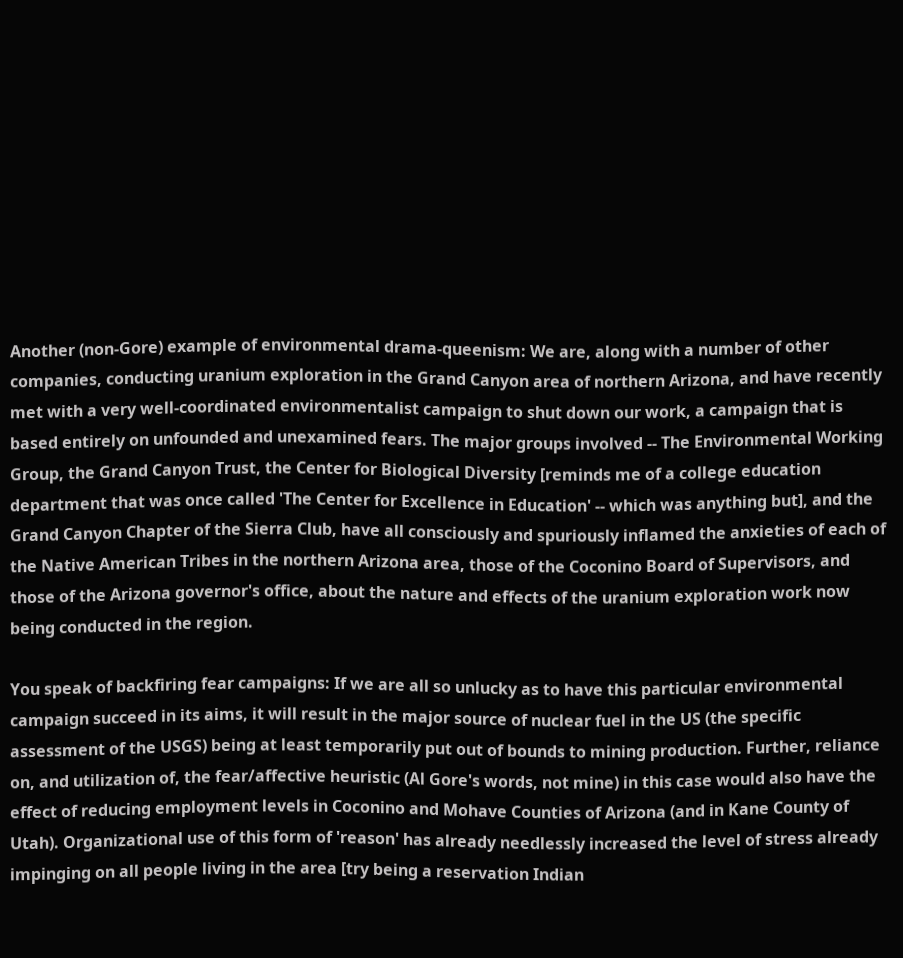Another (non-Gore) example of environmental drama-queenism: We are, along with a number of other companies, conducting uranium exploration in the Grand Canyon area of northern Arizona, and have recently met with a very well-coordinated environmentalist campaign to shut down our work, a campaign that is based entirely on unfounded and unexamined fears. The major groups involved -- The Environmental Working Group, the Grand Canyon Trust, the Center for Biological Diversity [reminds me of a college education department that was once called 'The Center for Excellence in Education' -- which was anything but], and the Grand Canyon Chapter of the Sierra Club, have all consciously and spuriously inflamed the anxieties of each of the Native American Tribes in the northern Arizona area, those of the Coconino Board of Supervisors, and those of the Arizona governor's office, about the nature and effects of the uranium exploration work now being conducted in the region.

You speak of backfiring fear campaigns: If we are all so unlucky as to have this particular environmental campaign succeed in its aims, it will result in the major source of nuclear fuel in the US (the specific assessment of the USGS) being at least temporarily put out of bounds to mining production. Further, reliance on, and utilization of, the fear/affective heuristic (Al Gore's words, not mine) in this case would also have the effect of reducing employment levels in Coconino and Mohave Counties of Arizona (and in Kane County of Utah). Organizational use of this form of 'reason' has already needlessly increased the level of stress already impinging on all people living in the area [try being a reservation Indian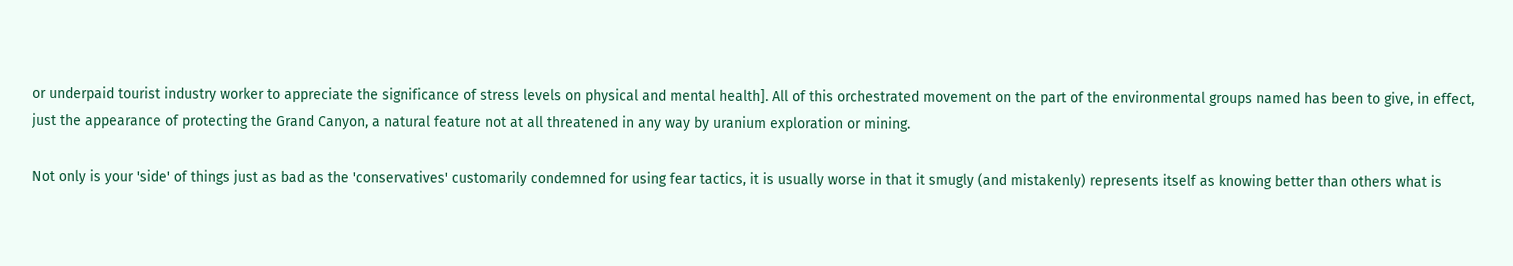or underpaid tourist industry worker to appreciate the significance of stress levels on physical and mental health]. All of this orchestrated movement on the part of the environmental groups named has been to give, in effect, just the appearance of protecting the Grand Canyon, a natural feature not at all threatened in any way by uranium exploration or mining.

Not only is your 'side' of things just as bad as the 'conservatives' customarily condemned for using fear tactics, it is usually worse in that it smugly (and mistakenly) represents itself as knowing better than others what is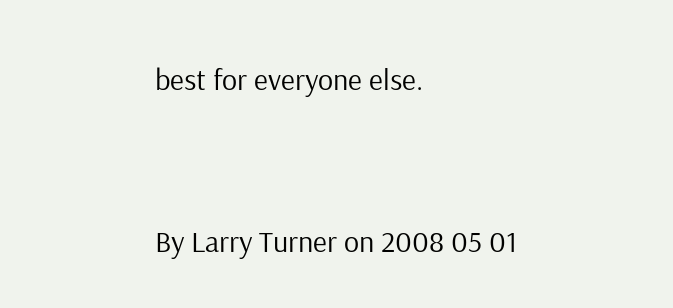best for everyone else.


By Larry Turner on 2008 05 01